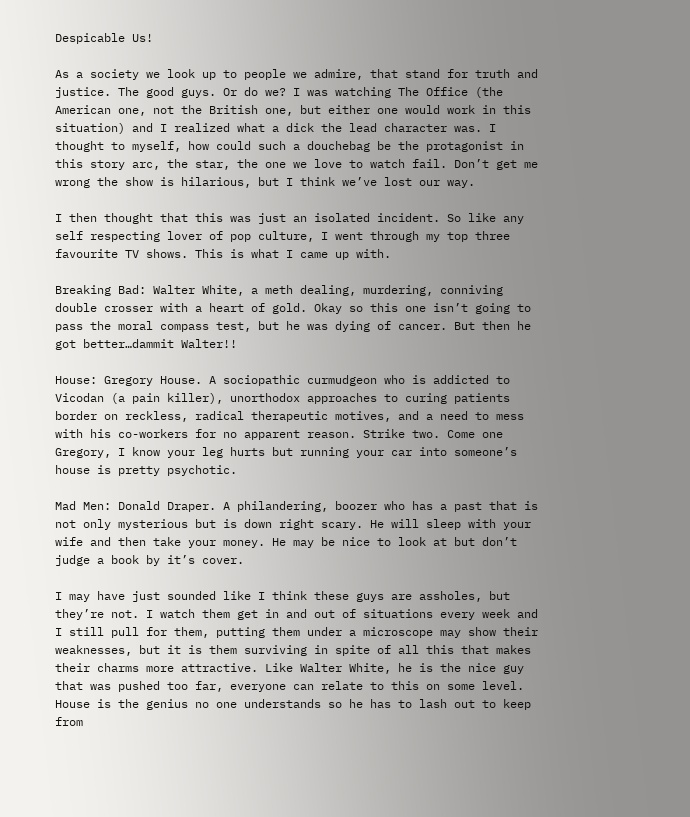Despicable Us!

As a society we look up to people we admire, that stand for truth and justice. The good guys. Or do we? I was watching The Office (the American one, not the British one, but either one would work in this situation) and I realized what a dick the lead character was. I thought to myself, how could such a douchebag be the protagonist in this story arc, the star, the one we love to watch fail. Don’t get me wrong the show is hilarious, but I think we’ve lost our way.

I then thought that this was just an isolated incident. So like any self respecting lover of pop culture, I went through my top three favourite TV shows. This is what I came up with.

Breaking Bad: Walter White, a meth dealing, murdering, conniving double crosser with a heart of gold. Okay so this one isn’t going to pass the moral compass test, but he was dying of cancer. But then he got better…dammit Walter!!

House: Gregory House. A sociopathic curmudgeon who is addicted to Vicodan (a pain killer), unorthodox approaches to curing patients border on reckless, radical therapeutic motives, and a need to mess with his co-workers for no apparent reason. Strike two. Come one Gregory, I know your leg hurts but running your car into someone’s house is pretty psychotic.

Mad Men: Donald Draper. A philandering, boozer who has a past that is not only mysterious but is down right scary. He will sleep with your wife and then take your money. He may be nice to look at but don’t judge a book by it’s cover.

I may have just sounded like I think these guys are assholes, but they’re not. I watch them get in and out of situations every week and I still pull for them, putting them under a microscope may show their weaknesses, but it is them surviving in spite of all this that makes their charms more attractive. Like Walter White, he is the nice guy that was pushed too far, everyone can relate to this on some level. House is the genius no one understands so he has to lash out to keep from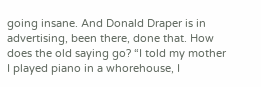going insane. And Donald Draper is in advertising, been there, done that. How does the old saying go? “I told my mother I played piano in a whorehouse, I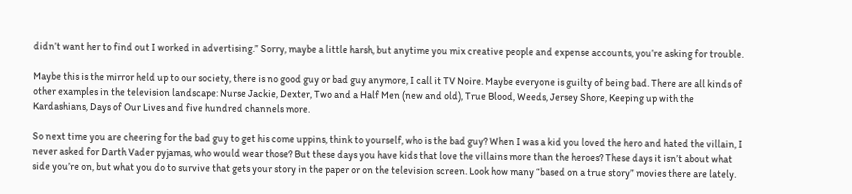didn’t want her to find out I worked in advertising.” Sorry, maybe a little harsh, but anytime you mix creative people and expense accounts, you’re asking for trouble.

Maybe this is the mirror held up to our society, there is no good guy or bad guy anymore, I call it TV Noire. Maybe everyone is guilty of being bad. There are all kinds of other examples in the television landscape: Nurse Jackie, Dexter, Two and a Half Men (new and old), True Blood, Weeds, Jersey Shore, Keeping up with the Kardashians, Days of Our Lives and five hundred channels more.

So next time you are cheering for the bad guy to get his come uppins, think to yourself, who is the bad guy? When I was a kid you loved the hero and hated the villain, I never asked for Darth Vader pyjamas, who would wear those? But these days you have kids that love the villains more than the heroes? These days it isn’t about what side you’re on, but what you do to survive that gets your story in the paper or on the television screen. Look how many “based on a true story” movies there are lately.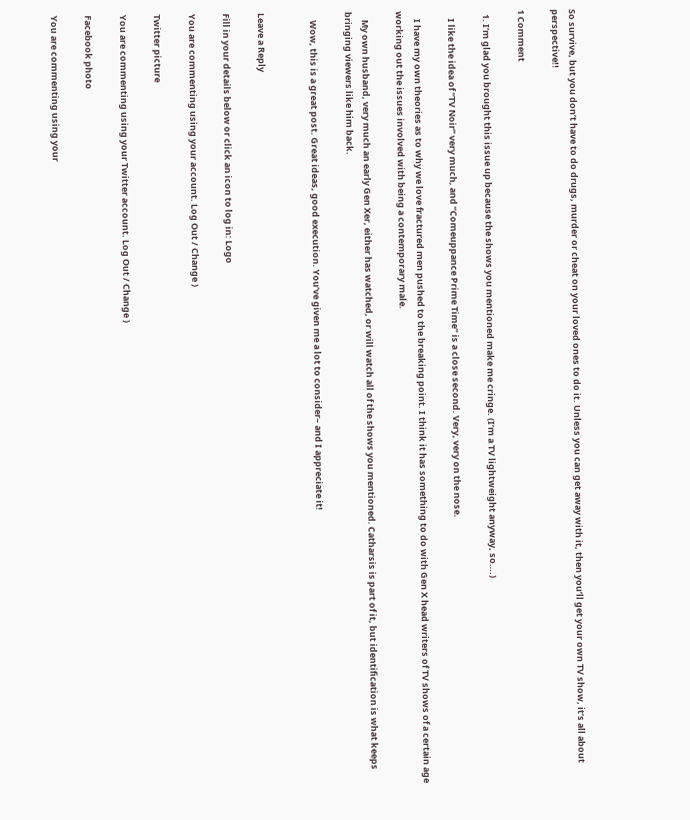So survive, but you don’t have to do drugs, murder or cheat on your loved ones to do it. Unless you can get away with it, then you’ll get your own TV show, it’s all about perspective!!

1 Comment

  1. I’m glad you brought this issue up because the shows you mentioned make me cringe. (I’m a TV lightweight anyway, so….)

    I like the idea of “TV Noir” very much, and “Comeuppance Prime Time” is a close second. Very, very on the nose.

    I have my own theories as to why we love fractured men pushed to the breaking point. I think it has something to do with Gen X head writers of TV shows of a certain age working out the issues involved with being a contemporary male.

    My own husband, very much an early Gen Xer, either has watched, or will watch all of the shows you mentioned. Catharsis is part of it, but identification is what keeps bringing viewers like him back.

    Wow, this is a great post. Great ideas, good execution. You’ve given me a lot to consider– and I appreciate it!


Leave a Reply

Fill in your details below or click an icon to log in: Logo

You are commenting using your account. Log Out / Change )

Twitter picture

You are commenting using your Twitter account. Log Out / Change )

Facebook photo

You are commenting using your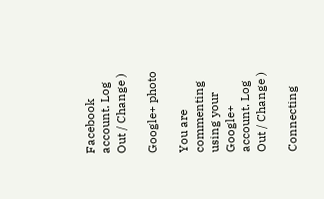Facebook account. Log Out / Change )

Google+ photo

You are commenting using your Google+ account. Log Out / Change )

Connecting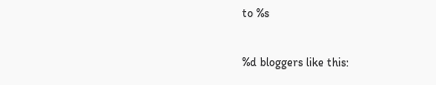to %s

%d bloggers like this: